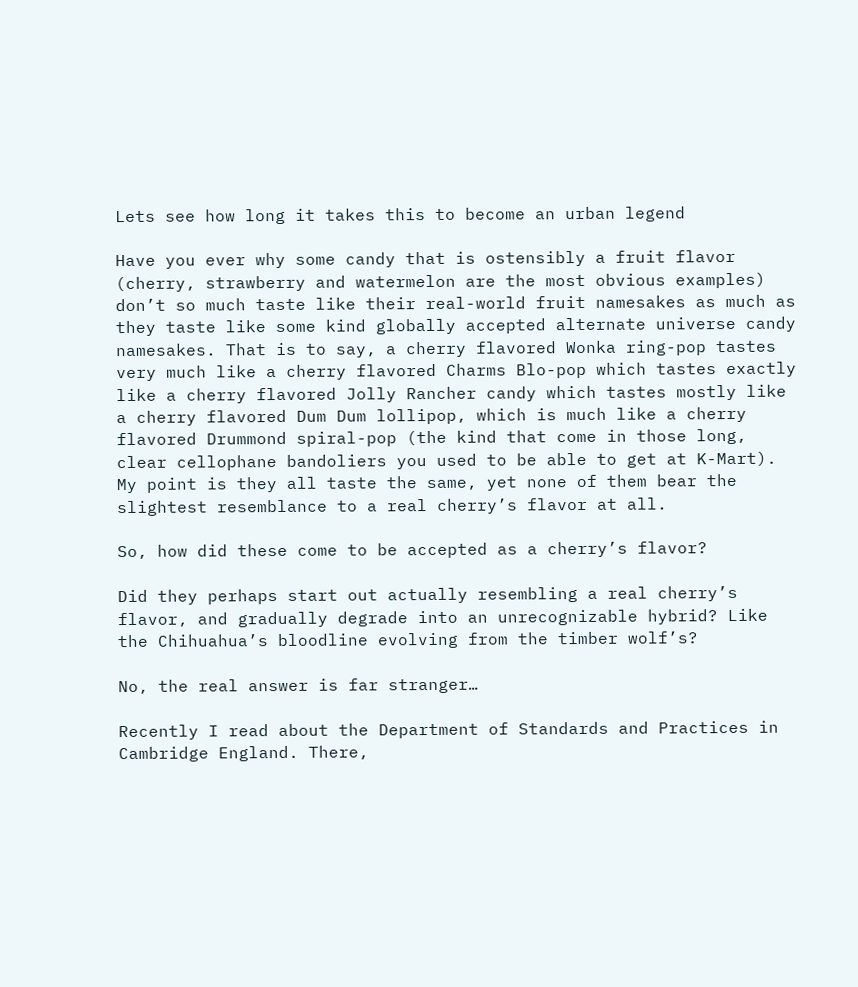Lets see how long it takes this to become an urban legend

Have you ever why some candy that is ostensibly a fruit flavor (cherry, strawberry and watermelon are the most obvious examples) don’t so much taste like their real-world fruit namesakes as much as they taste like some kind globally accepted alternate universe candy namesakes. That is to say, a cherry flavored Wonka ring-pop tastes very much like a cherry flavored Charms Blo-pop which tastes exactly like a cherry flavored Jolly Rancher candy which tastes mostly like a cherry flavored Dum Dum lollipop, which is much like a cherry flavored Drummond spiral-pop (the kind that come in those long, clear cellophane bandoliers you used to be able to get at K-Mart). My point is they all taste the same, yet none of them bear the slightest resemblance to a real cherry’s flavor at all.

So, how did these come to be accepted as a cherry’s flavor?

Did they perhaps start out actually resembling a real cherry’s flavor, and gradually degrade into an unrecognizable hybrid? Like the Chihuahua’s bloodline evolving from the timber wolf’s?

No, the real answer is far stranger…

Recently I read about the Department of Standards and Practices in Cambridge England. There,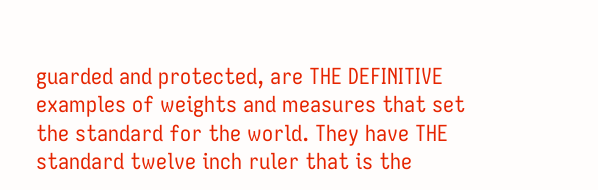guarded and protected, are THE DEFINITIVE examples of weights and measures that set the standard for the world. They have THE standard twelve inch ruler that is the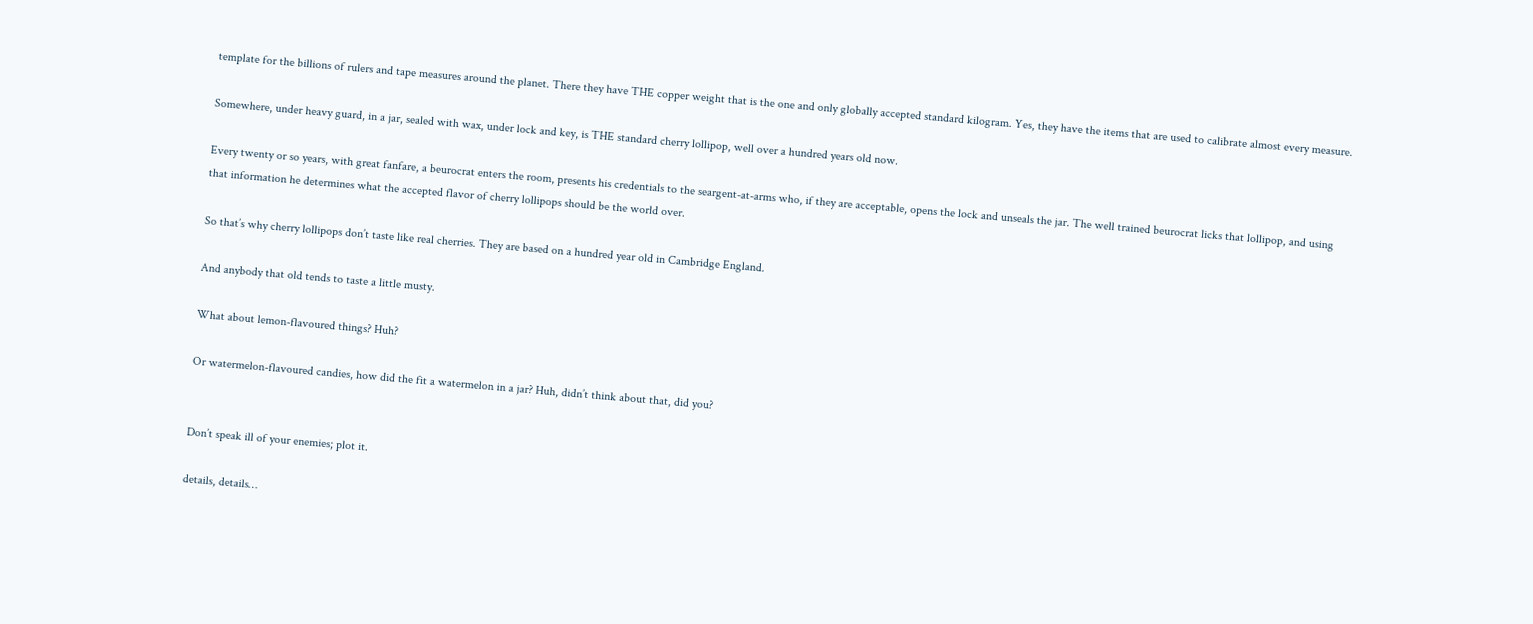template for the billions of rulers and tape measures around the planet. There they have THE copper weight that is the one and only globally accepted standard kilogram. Yes, they have the items that are used to calibrate almost every measure.

Somewhere, under heavy guard, in a jar, sealed with wax, under lock and key, is THE standard cherry lollipop, well over a hundred years old now.

Every twenty or so years, with great fanfare, a beurocrat enters the room, presents his credentials to the seargent-at-arms who, if they are acceptable, opens the lock and unseals the jar. The well trained beurocrat licks that lollipop, and using that information he determines what the accepted flavor of cherry lollipops should be the world over.

So that’s why cherry lollipops don’t taste like real cherries. They are based on a hundred year old in Cambridge England.

And anybody that old tends to taste a little musty.

What about lemon-flavoured things? Huh?

Or watermelon-flavoured candies, how did the fit a watermelon in a jar? Huh, didn’t think about that, did you?


Don’t speak ill of your enemies; plot it.

details, details…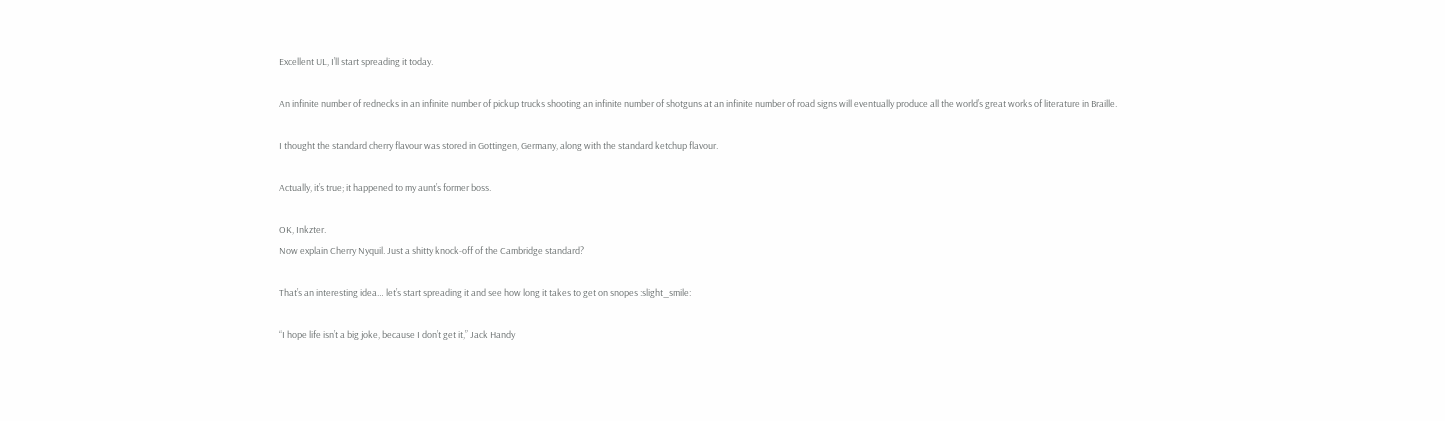Excellent UL, I’ll start spreading it today.

An infinite number of rednecks in an infinite number of pickup trucks shooting an infinite number of shotguns at an infinite number of road signs will eventually produce all the world’s great works of literature in Braille.

I thought the standard cherry flavour was stored in Gottingen, Germany, along with the standard ketchup flavour.

Actually, it’s true; it happened to my aunt’s former boss.

OK, Inkzter.
Now explain Cherry Nyquil. Just a shitty knock-off of the Cambridge standard?

That’s an interesting idea… let’s start spreading it and see how long it takes to get on snopes :slight_smile:

“I hope life isn’t a big joke, because I don’t get it,” Jack Handy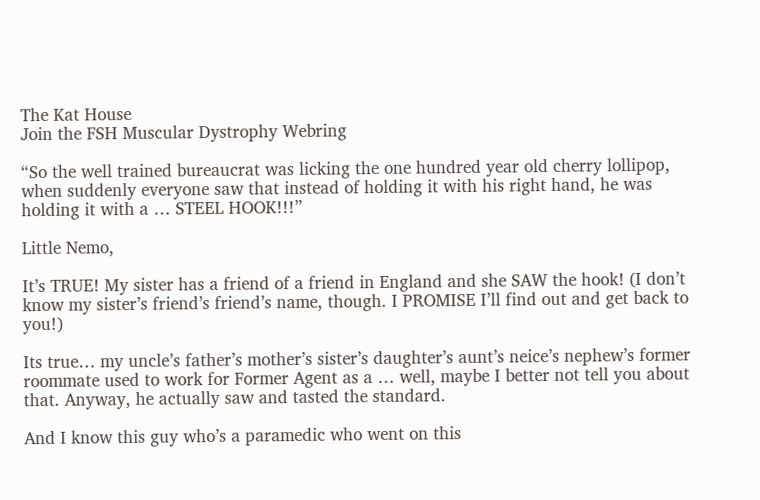The Kat House
Join the FSH Muscular Dystrophy Webring

“So the well trained bureaucrat was licking the one hundred year old cherry lollipop, when suddenly everyone saw that instead of holding it with his right hand, he was holding it with a … STEEL HOOK!!!”

Little Nemo,

It’s TRUE! My sister has a friend of a friend in England and she SAW the hook! (I don’t know my sister’s friend’s friend’s name, though. I PROMISE I’ll find out and get back to you!)

Its true… my uncle’s father’s mother’s sister’s daughter’s aunt’s neice’s nephew’s former roommate used to work for Former Agent as a … well, maybe I better not tell you about that. Anyway, he actually saw and tasted the standard.

And I know this guy who’s a paramedic who went on this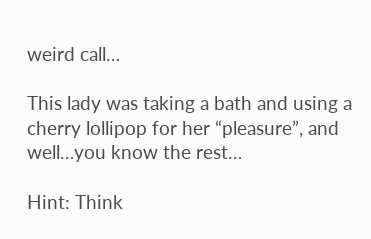weird call…

This lady was taking a bath and using a cherry lollipop for her “pleasure”, and well…you know the rest…

Hint: Think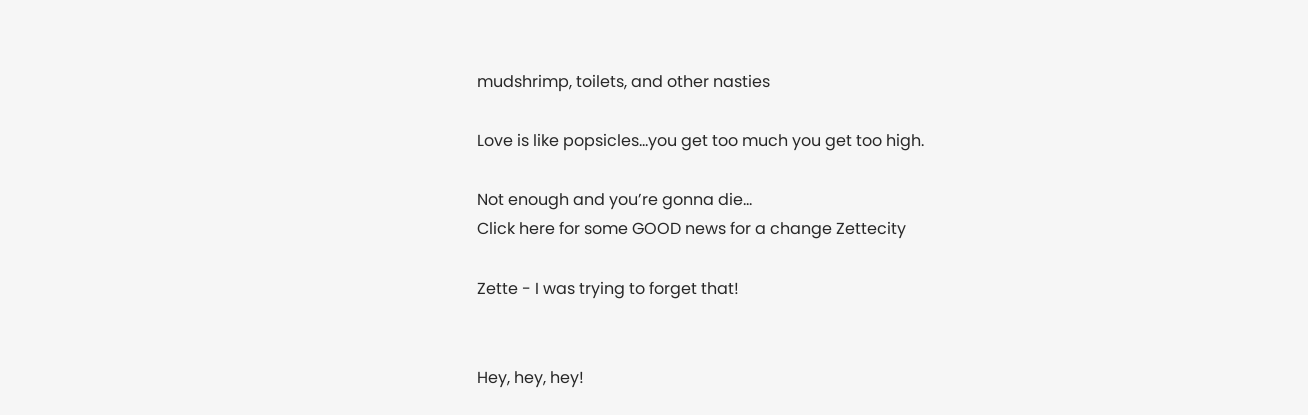mudshrimp, toilets, and other nasties

Love is like popsicles…you get too much you get too high.

Not enough and you’re gonna die…
Click here for some GOOD news for a change Zettecity

Zette - I was trying to forget that!


Hey, hey, hey!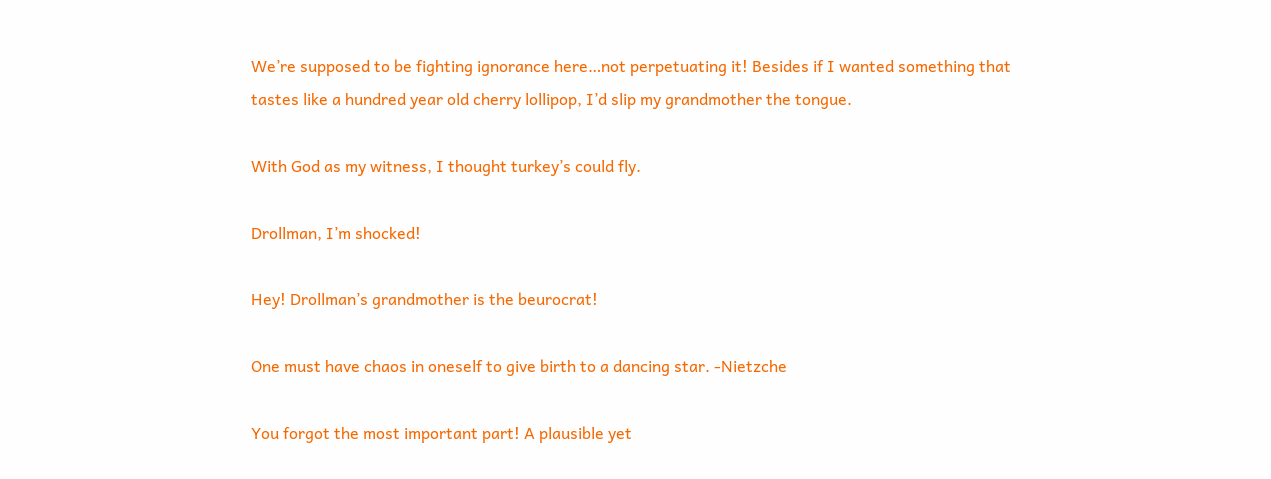We’re supposed to be fighting ignorance here…not perpetuating it! Besides if I wanted something that tastes like a hundred year old cherry lollipop, I’d slip my grandmother the tongue.

With God as my witness, I thought turkey’s could fly.

Drollman, I’m shocked!

Hey! Drollman’s grandmother is the beurocrat!

One must have chaos in oneself to give birth to a dancing star. -Nietzche

You forgot the most important part! A plausible yet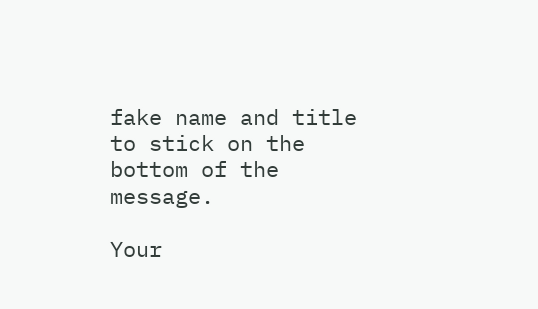fake name and title to stick on the bottom of the message.

Your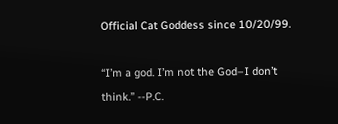Official Cat Goddess since 10/20/99.

“I’m a god. I’m not the God–I don’t think.” --P.C.